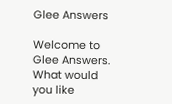Glee Answers

Welcome to Glee Answers. What would you like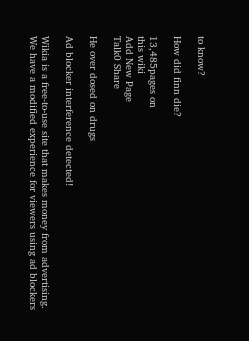to know?

How did finn die?

13,485pages on
this wiki
Add New Page
Talk0 Share

He over dosed on drugs

Ad blocker interference detected!

Wikia is a free-to-use site that makes money from advertising. We have a modified experience for viewers using ad blockers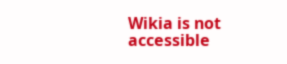Wikia is not accessible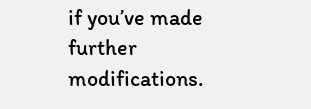if you’ve made further modifications.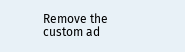Remove the custom ad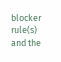blocker rule(s) and the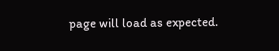page will load as expected.